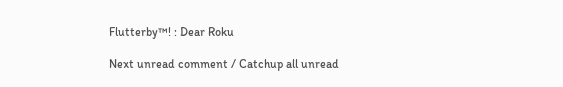Flutterby™! : Dear Roku

Next unread comment / Catchup all unread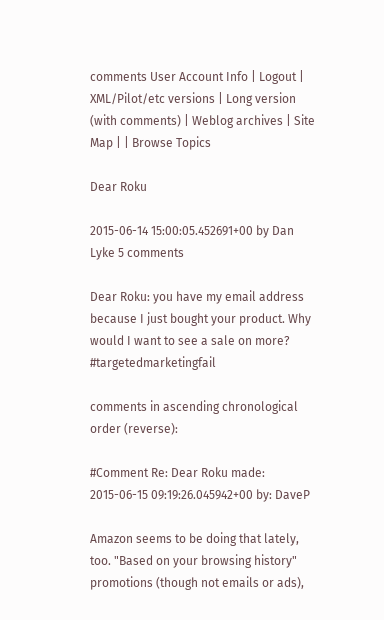comments User Account Info | Logout | XML/Pilot/etc versions | Long version (with comments) | Weblog archives | Site Map | | Browse Topics

Dear Roku

2015-06-14 15:00:05.452691+00 by Dan Lyke 5 comments

Dear Roku: you have my email address because I just bought your product. Why would I want to see a sale on more? #targetedmarketingfail

comments in ascending chronological order (reverse):

#Comment Re: Dear Roku made: 2015-06-15 09:19:26.045942+00 by: DaveP

Amazon seems to be doing that lately, too. "Based on your browsing history" promotions (though not emails or ads),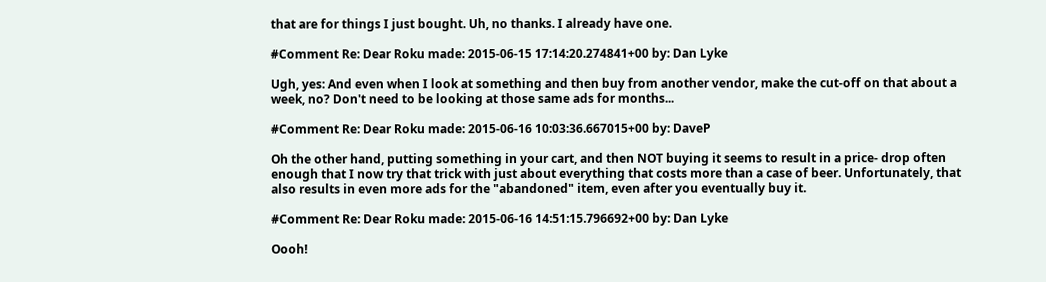that are for things I just bought. Uh, no thanks. I already have one.

#Comment Re: Dear Roku made: 2015-06-15 17:14:20.274841+00 by: Dan Lyke

Ugh, yes: And even when I look at something and then buy from another vendor, make the cut-off on that about a week, no? Don't need to be looking at those same ads for months...

#Comment Re: Dear Roku made: 2015-06-16 10:03:36.667015+00 by: DaveP

Oh the other hand, putting something in your cart, and then NOT buying it seems to result in a price- drop often enough that I now try that trick with just about everything that costs more than a case of beer. Unfortunately, that also results in even more ads for the "abandoned" item, even after you eventually buy it.

#Comment Re: Dear Roku made: 2015-06-16 14:51:15.796692+00 by: Dan Lyke

Oooh!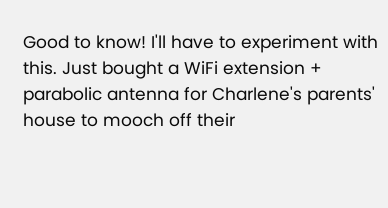Good to know! I'll have to experiment with this. Just bought a WiFi extension + parabolic antenna for Charlene's parents' house to mooch off their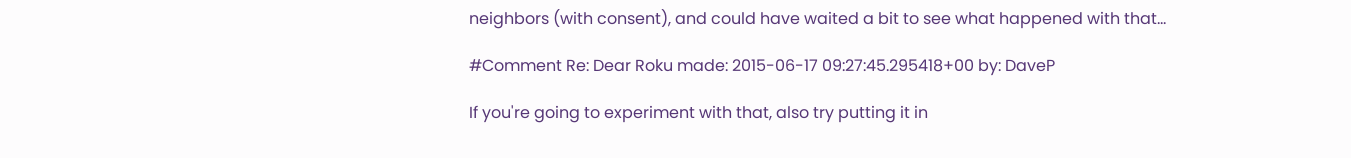neighbors (with consent), and could have waited a bit to see what happened with that...

#Comment Re: Dear Roku made: 2015-06-17 09:27:45.295418+00 by: DaveP

If you're going to experiment with that, also try putting it in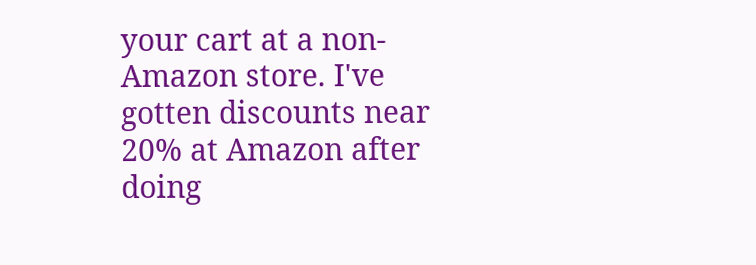your cart at a non-Amazon store. I've gotten discounts near 20% at Amazon after doing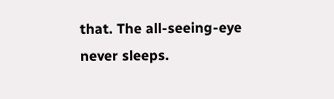that. The all-seeing-eye never sleeps.